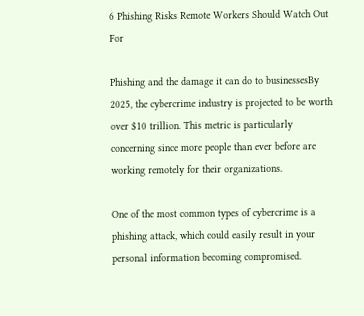6 Phishing Risks Remote Workers Should Watch Out For

Phishing and the damage it can do to businessesBy 2025, the cybercrime industry is projected to be worth over $10 trillion. This metric is particularly concerning since more people than ever before are working remotely for their organizations.

One of the most common types of cybercrime is a phishing attack, which could easily result in your personal information becoming compromised.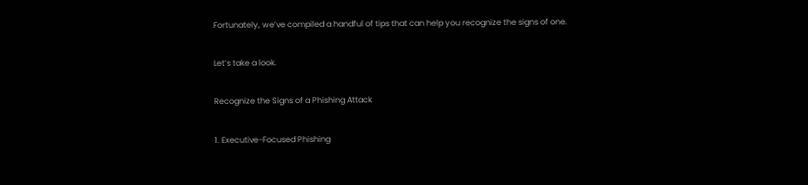Fortunately, we’ve compiled a handful of tips that can help you recognize the signs of one.

Let’s take a look.

Recognize the Signs of a Phishing Attack

1. Executive-Focused Phishing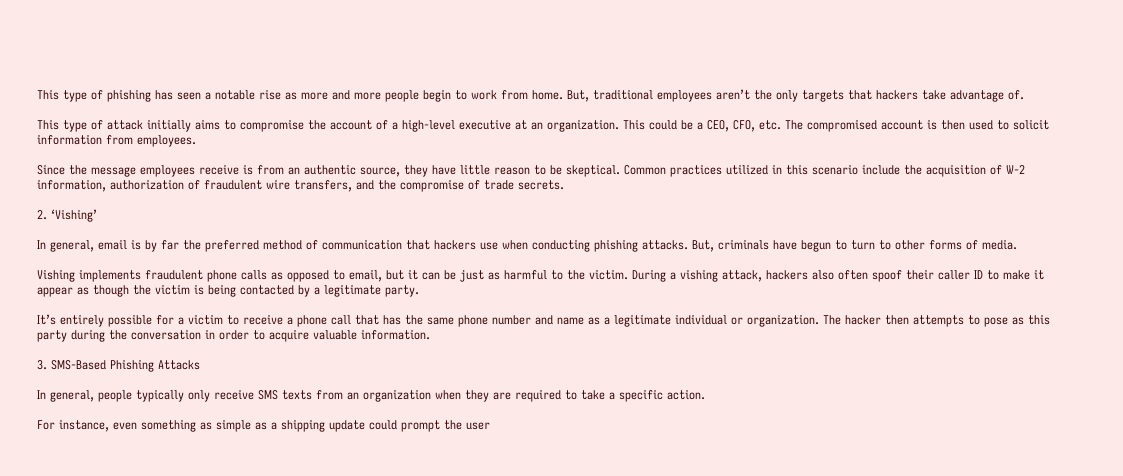This type of phishing has seen a notable rise as more and more people begin to work from home. But, traditional employees aren’t the only targets that hackers take advantage of.

This type of attack initially aims to compromise the account of a high-level executive at an organization. This could be a CEO, CFO, etc. The compromised account is then used to solicit information from employees.

Since the message employees receive is from an authentic source, they have little reason to be skeptical. Common practices utilized in this scenario include the acquisition of W-2 information, authorization of fraudulent wire transfers, and the compromise of trade secrets.

2. ‘Vishing’

In general, email is by far the preferred method of communication that hackers use when conducting phishing attacks. But, criminals have begun to turn to other forms of media.

Vishing implements fraudulent phone calls as opposed to email, but it can be just as harmful to the victim. During a vishing attack, hackers also often spoof their caller ID to make it appear as though the victim is being contacted by a legitimate party.

It’s entirely possible for a victim to receive a phone call that has the same phone number and name as a legitimate individual or organization. The hacker then attempts to pose as this party during the conversation in order to acquire valuable information.

3. SMS-Based Phishing Attacks

In general, people typically only receive SMS texts from an organization when they are required to take a specific action.

For instance, even something as simple as a shipping update could prompt the user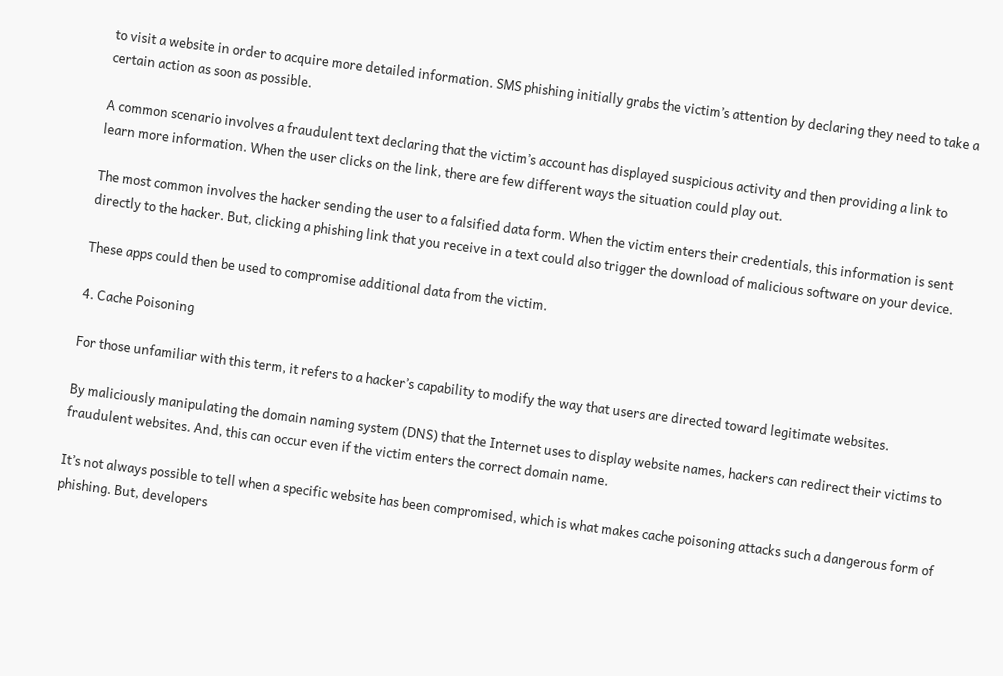to visit a website in order to acquire more detailed information. SMS phishing initially grabs the victim’s attention by declaring they need to take a certain action as soon as possible.

A common scenario involves a fraudulent text declaring that the victim’s account has displayed suspicious activity and then providing a link to learn more information. When the user clicks on the link, there are few different ways the situation could play out.

The most common involves the hacker sending the user to a falsified data form. When the victim enters their credentials, this information is sent directly to the hacker. But, clicking a phishing link that you receive in a text could also trigger the download of malicious software on your device.

These apps could then be used to compromise additional data from the victim.

4. Cache Poisoning

For those unfamiliar with this term, it refers to a hacker’s capability to modify the way that users are directed toward legitimate websites.

By maliciously manipulating the domain naming system (DNS) that the Internet uses to display website names, hackers can redirect their victims to fraudulent websites. And, this can occur even if the victim enters the correct domain name.

It’s not always possible to tell when a specific website has been compromised, which is what makes cache poisoning attacks such a dangerous form of phishing. But, developers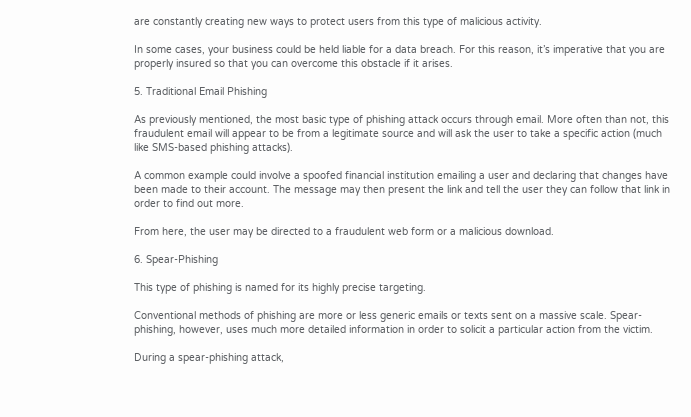are constantly creating new ways to protect users from this type of malicious activity.

In some cases, your business could be held liable for a data breach. For this reason, it’s imperative that you are properly insured so that you can overcome this obstacle if it arises.

5. Traditional Email Phishing

As previously mentioned, the most basic type of phishing attack occurs through email. More often than not, this fraudulent email will appear to be from a legitimate source and will ask the user to take a specific action (much like SMS-based phishing attacks).

A common example could involve a spoofed financial institution emailing a user and declaring that changes have been made to their account. The message may then present the link and tell the user they can follow that link in order to find out more.

From here, the user may be directed to a fraudulent web form or a malicious download.

6. Spear-Phishing

This type of phishing is named for its highly precise targeting.

Conventional methods of phishing are more or less generic emails or texts sent on a massive scale. Spear-phishing, however, uses much more detailed information in order to solicit a particular action from the victim.

During a spear-phishing attack,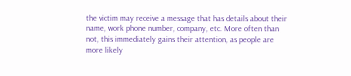the victim may receive a message that has details about their name, work phone number, company, etc. More often than not, this immediately gains their attention, as people are more likely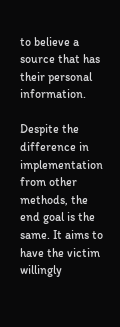to believe a source that has their personal information.

Despite the difference in implementation from other methods, the end goal is the same. It aims to have the victim willingly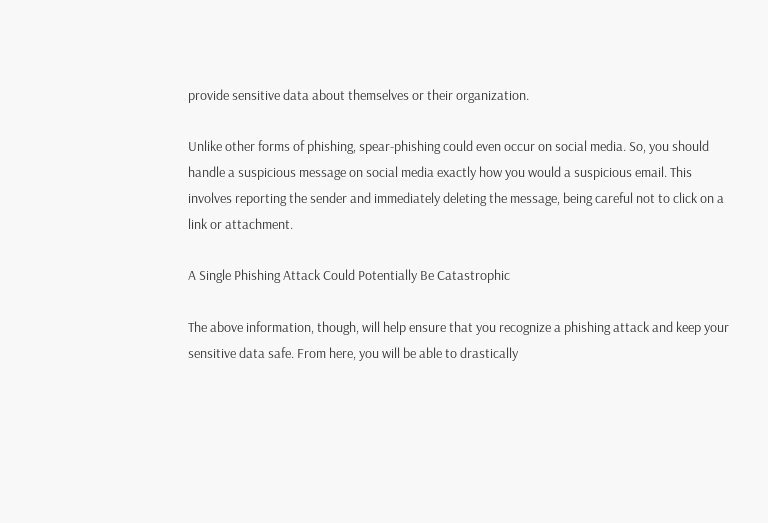provide sensitive data about themselves or their organization.

Unlike other forms of phishing, spear-phishing could even occur on social media. So, you should handle a suspicious message on social media exactly how you would a suspicious email. This involves reporting the sender and immediately deleting the message, being careful not to click on a link or attachment.

A Single Phishing Attack Could Potentially Be Catastrophic

The above information, though, will help ensure that you recognize a phishing attack and keep your sensitive data safe. From here, you will be able to drastically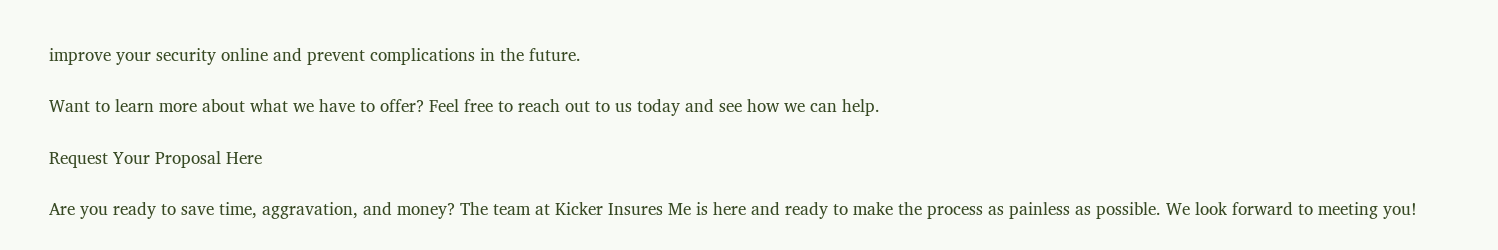improve your security online and prevent complications in the future.

Want to learn more about what we have to offer? Feel free to reach out to us today and see how we can help.

Request Your Proposal Here

Are you ready to save time, aggravation, and money? The team at Kicker Insures Me is here and ready to make the process as painless as possible. We look forward to meeting you!